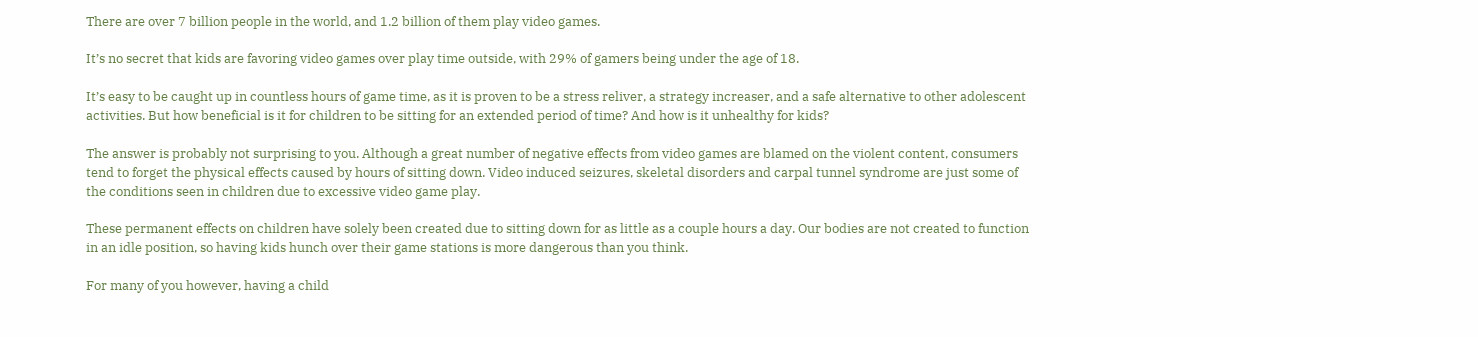There are over 7 billion people in the world, and 1.2 billion of them play video games.

It’s no secret that kids are favoring video games over play time outside, with 29% of gamers being under the age of 18.

It’s easy to be caught up in countless hours of game time, as it is proven to be a stress reliver, a strategy increaser, and a safe alternative to other adolescent activities. But how beneficial is it for children to be sitting for an extended period of time? And how is it unhealthy for kids?

The answer is probably not surprising to you. Although a great number of negative effects from video games are blamed on the violent content, consumers tend to forget the physical effects caused by hours of sitting down. Video induced seizures, skeletal disorders and carpal tunnel syndrome are just some of the conditions seen in children due to excessive video game play.

These permanent effects on children have solely been created due to sitting down for as little as a couple hours a day. Our bodies are not created to function in an idle position, so having kids hunch over their game stations is more dangerous than you think.

For many of you however, having a child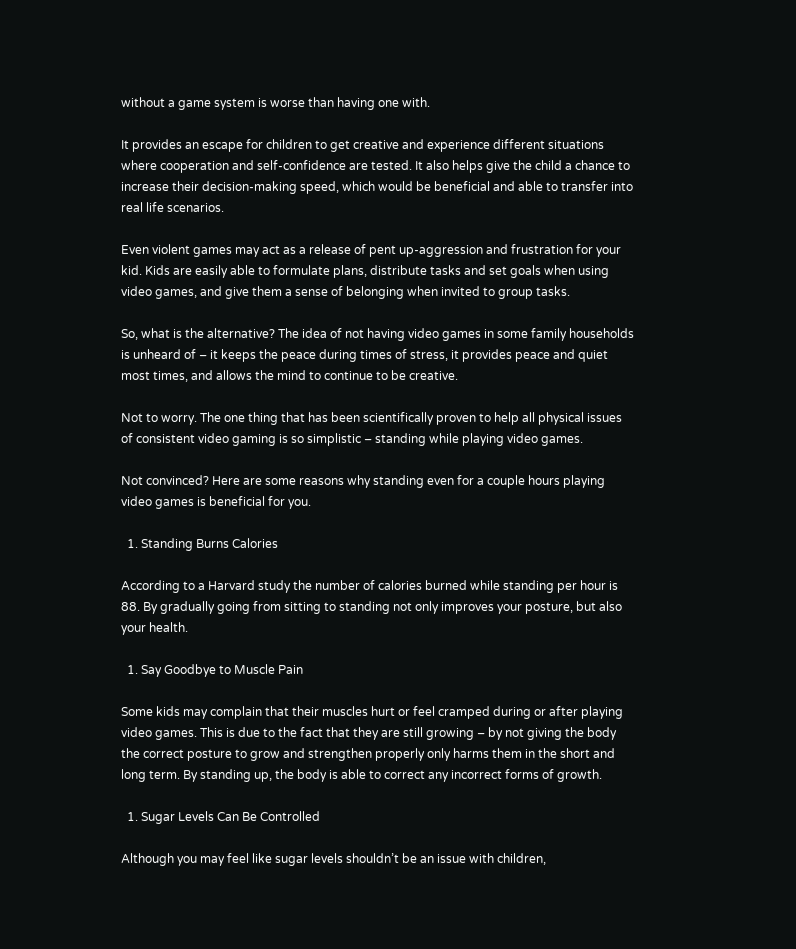without a game system is worse than having one with.

It provides an escape for children to get creative and experience different situations where cooperation and self-confidence are tested. It also helps give the child a chance to increase their decision-making speed, which would be beneficial and able to transfer into real life scenarios.

Even violent games may act as a release of pent up-aggression and frustration for your kid. Kids are easily able to formulate plans, distribute tasks and set goals when using video games, and give them a sense of belonging when invited to group tasks.

So, what is the alternative? The idea of not having video games in some family households is unheard of – it keeps the peace during times of stress, it provides peace and quiet most times, and allows the mind to continue to be creative.

Not to worry. The one thing that has been scientifically proven to help all physical issues of consistent video gaming is so simplistic – standing while playing video games.

Not convinced? Here are some reasons why standing even for a couple hours playing video games is beneficial for you.

  1. Standing Burns Calories

According to a Harvard study the number of calories burned while standing per hour is 88. By gradually going from sitting to standing not only improves your posture, but also your health.

  1. Say Goodbye to Muscle Pain

Some kids may complain that their muscles hurt or feel cramped during or after playing video games. This is due to the fact that they are still growing – by not giving the body the correct posture to grow and strengthen properly only harms them in the short and long term. By standing up, the body is able to correct any incorrect forms of growth.

  1. Sugar Levels Can Be Controlled

Although you may feel like sugar levels shouldn’t be an issue with children,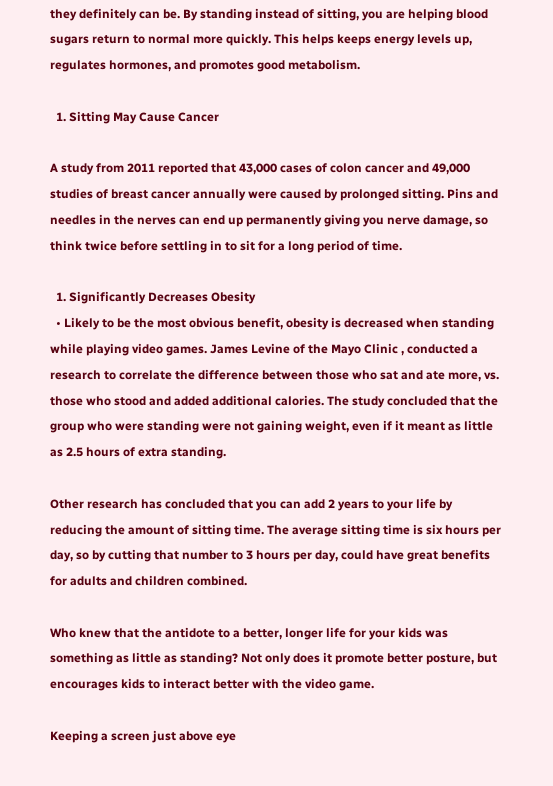they definitely can be. By standing instead of sitting, you are helping blood sugars return to normal more quickly. This helps keeps energy levels up, regulates hormones, and promotes good metabolism.

  1. Sitting May Cause Cancer

A study from 2011 reported that 43,000 cases of colon cancer and 49,000 studies of breast cancer annually were caused by prolonged sitting. Pins and needles in the nerves can end up permanently giving you nerve damage, so think twice before settling in to sit for a long period of time.

  1. Significantly Decreases Obesity
  • Likely to be the most obvious benefit, obesity is decreased when standing while playing video games. James Levine of the Mayo Clinic , conducted a research to correlate the difference between those who sat and ate more, vs. those who stood and added additional calories. The study concluded that the group who were standing were not gaining weight, even if it meant as little as 2.5 hours of extra standing.

Other research has concluded that you can add 2 years to your life by reducing the amount of sitting time. The average sitting time is six hours per day, so by cutting that number to 3 hours per day, could have great benefits for adults and children combined.

Who knew that the antidote to a better, longer life for your kids was something as little as standing? Not only does it promote better posture, but encourages kids to interact better with the video game.

Keeping a screen just above eye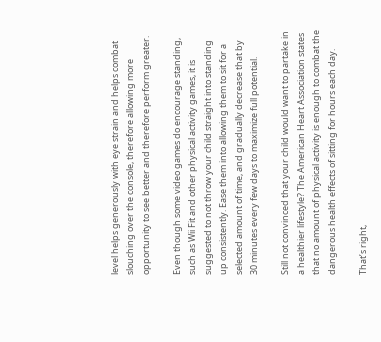level helps generously with eye strain and helps combat slouching over the console, therefore allowing more opportunity to see better and therefore perform greater.

Even though some video games do encourage standing, such as Wii Fit and other physical activity games, it is suggested to not throw your child straight into standing up consistently. Ease them into allowing them to sit for a selected amount of time, and gradually decrease that by 30 minutes every few days to maximize full potential.

Still not convinced that your child would want to partake in a healthier lifestyle? The American Heart Association states that no amount of physical activity is enough to combat the dangerous health effects of sitting for hours each day.

That’s right,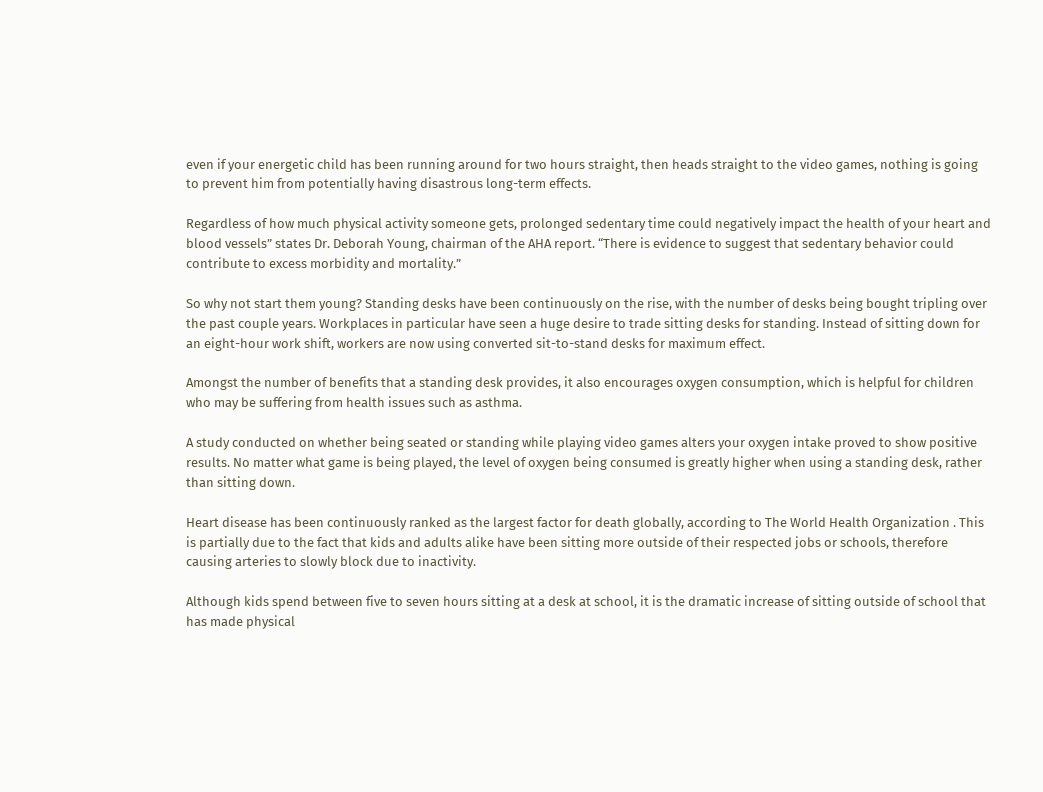even if your energetic child has been running around for two hours straight, then heads straight to the video games, nothing is going to prevent him from potentially having disastrous long-term effects.

Regardless of how much physical activity someone gets, prolonged sedentary time could negatively impact the health of your heart and blood vessels” states Dr. Deborah Young, chairman of the AHA report. “There is evidence to suggest that sedentary behavior could contribute to excess morbidity and mortality.”

So why not start them young? Standing desks have been continuously on the rise, with the number of desks being bought tripling over the past couple years. Workplaces in particular have seen a huge desire to trade sitting desks for standing. Instead of sitting down for an eight-hour work shift, workers are now using converted sit-to-stand desks for maximum effect.

Amongst the number of benefits that a standing desk provides, it also encourages oxygen consumption, which is helpful for children who may be suffering from health issues such as asthma.

A study conducted on whether being seated or standing while playing video games alters your oxygen intake proved to show positive results. No matter what game is being played, the level of oxygen being consumed is greatly higher when using a standing desk, rather than sitting down.

Heart disease has been continuously ranked as the largest factor for death globally, according to The World Health Organization . This is partially due to the fact that kids and adults alike have been sitting more outside of their respected jobs or schools, therefore causing arteries to slowly block due to inactivity.

Although kids spend between five to seven hours sitting at a desk at school, it is the dramatic increase of sitting outside of school that has made physical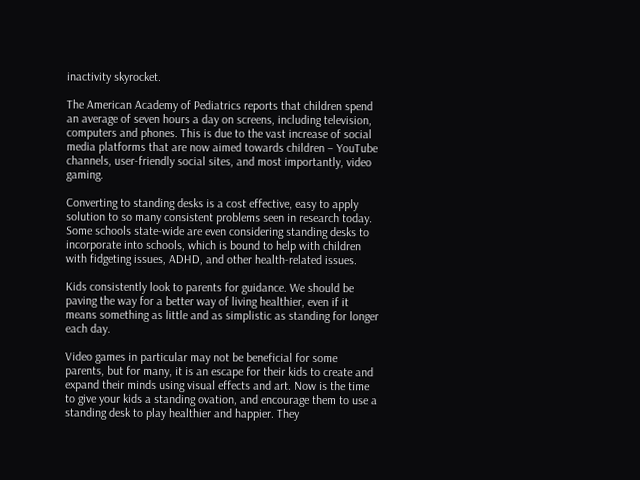inactivity skyrocket.

The American Academy of Pediatrics reports that children spend an average of seven hours a day on screens, including television, computers and phones. This is due to the vast increase of social media platforms that are now aimed towards children – YouTube channels, user-friendly social sites, and most importantly, video gaming.

Converting to standing desks is a cost effective, easy to apply solution to so many consistent problems seen in research today. Some schools state-wide are even considering standing desks to incorporate into schools, which is bound to help with children with fidgeting issues, ADHD, and other health-related issues.

Kids consistently look to parents for guidance. We should be paving the way for a better way of living healthier, even if it means something as little and as simplistic as standing for longer each day.

Video games in particular may not be beneficial for some parents, but for many, it is an escape for their kids to create and expand their minds using visual effects and art. Now is the time to give your kids a standing ovation, and encourage them to use a standing desk to play healthier and happier. They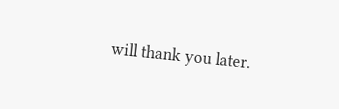will thank you later.